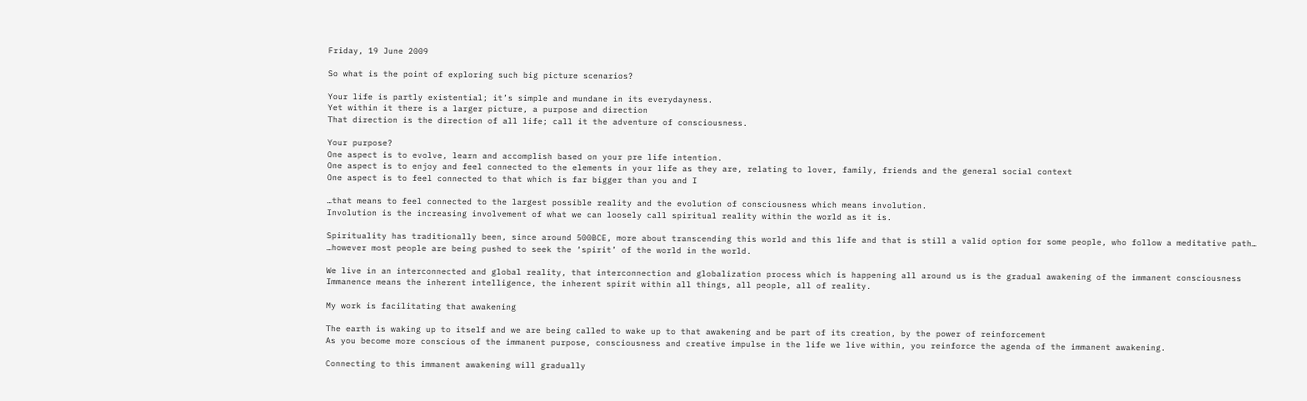Friday, 19 June 2009

So what is the point of exploring such big picture scenarios?

Your life is partly existential; it’s simple and mundane in its everydayness.
Yet within it there is a larger picture, a purpose and direction
That direction is the direction of all life; call it the adventure of consciousness.

Your purpose?
One aspect is to evolve, learn and accomplish based on your pre life intention.
One aspect is to enjoy and feel connected to the elements in your life as they are, relating to lover, family, friends and the general social context
One aspect is to feel connected to that which is far bigger than you and I

…that means to feel connected to the largest possible reality and the evolution of consciousness which means involution.
Involution is the increasing involvement of what we can loosely call spiritual reality within the world as it is.

Spirituality has traditionally been, since around 500BCE, more about transcending this world and this life and that is still a valid option for some people, who follow a meditative path…
…however most people are being pushed to seek the ‘spirit’ of the world in the world.

We live in an interconnected and global reality, that interconnection and globalization process which is happening all around us is the gradual awakening of the immanent consciousness
Immanence means the inherent intelligence, the inherent spirit within all things, all people, all of reality.

My work is facilitating that awakening

The earth is waking up to itself and we are being called to wake up to that awakening and be part of its creation, by the power of reinforcement
As you become more conscious of the immanent purpose, consciousness and creative impulse in the life we live within, you reinforce the agenda of the immanent awakening.

Connecting to this immanent awakening will gradually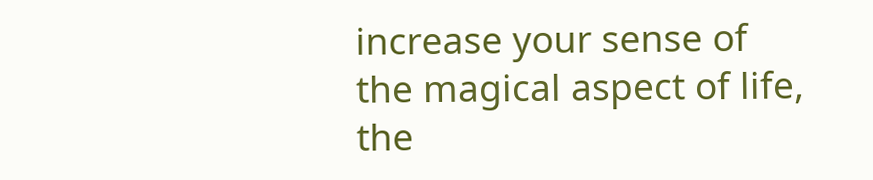increase your sense of the magical aspect of life, the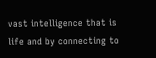vast intelligence that is life and by connecting to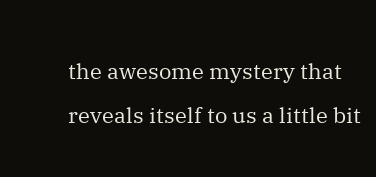the awesome mystery that reveals itself to us a little bit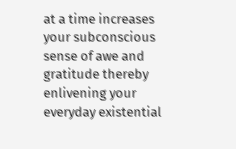at a time increases your subconscious sense of awe and gratitude thereby enlivening your everyday existential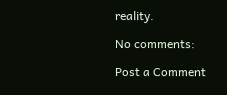reality.

No comments:

Post a Comment